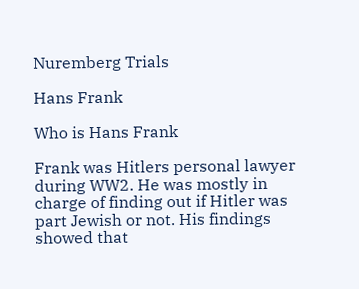Nuremberg Trials

Hans Frank

Who is Hans Frank

Frank was Hitlers personal lawyer during WW2. He was mostly in charge of finding out if Hitler was part Jewish or not. His findings showed that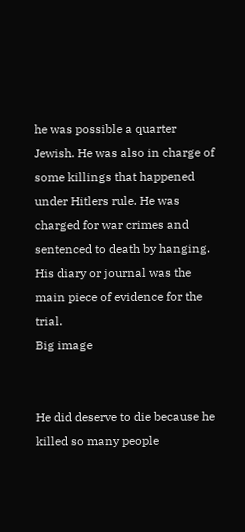he was possible a quarter Jewish. He was also in charge of some killings that happened under Hitlers rule. He was charged for war crimes and sentenced to death by hanging. His diary or journal was the main piece of evidence for the trial.
Big image


He did deserve to die because he killed so many people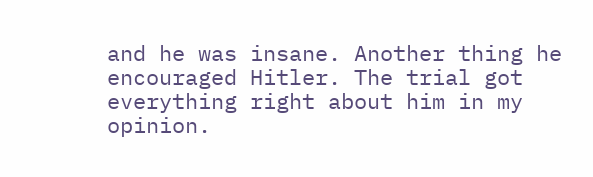and he was insane. Another thing he encouraged Hitler. The trial got everything right about him in my opinion.